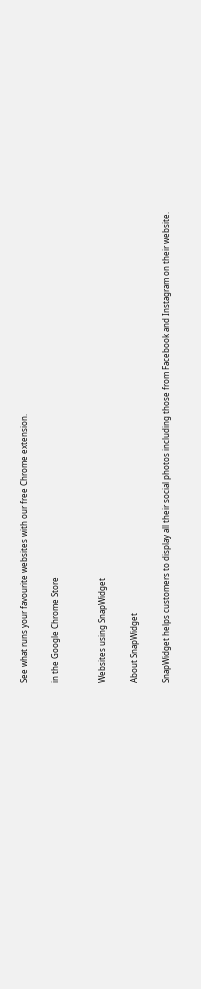See what runs your favourite websites with our free Chrome extension.

in the Google Chrome Store


Websites using SnapWidget

About SnapWidget

SnapWidget helps customers to display all their social photos including those from Facebook and Instagram on their website.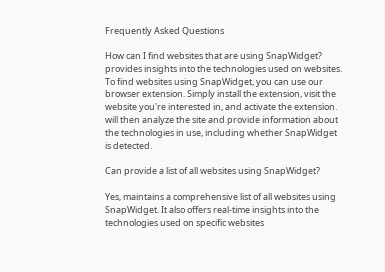Frequently Asked Questions

How can I find websites that are using SnapWidget? provides insights into the technologies used on websites. To find websites using SnapWidget, you can use our browser extension. Simply install the extension, visit the website you're interested in, and activate the extension. will then analyze the site and provide information about the technologies in use, including whether SnapWidget is detected.

Can provide a list of all websites using SnapWidget?

Yes, maintains a comprehensive list of all websites using SnapWidget. It also offers real-time insights into the technologies used on specific websites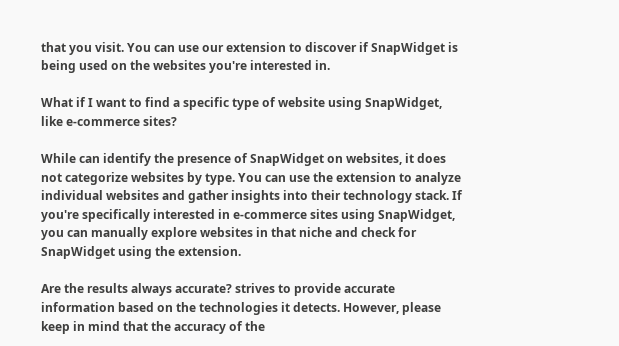that you visit. You can use our extension to discover if SnapWidget is being used on the websites you're interested in.

What if I want to find a specific type of website using SnapWidget, like e-commerce sites?

While can identify the presence of SnapWidget on websites, it does not categorize websites by type. You can use the extension to analyze individual websites and gather insights into their technology stack. If you're specifically interested in e-commerce sites using SnapWidget, you can manually explore websites in that niche and check for SnapWidget using the extension.

Are the results always accurate? strives to provide accurate information based on the technologies it detects. However, please keep in mind that the accuracy of the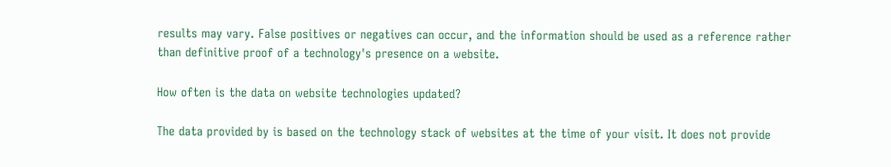results may vary. False positives or negatives can occur, and the information should be used as a reference rather than definitive proof of a technology's presence on a website.

How often is the data on website technologies updated?

The data provided by is based on the technology stack of websites at the time of your visit. It does not provide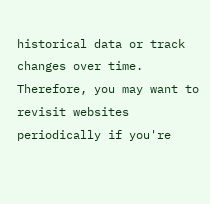historical data or track changes over time. Therefore, you may want to revisit websites periodically if you're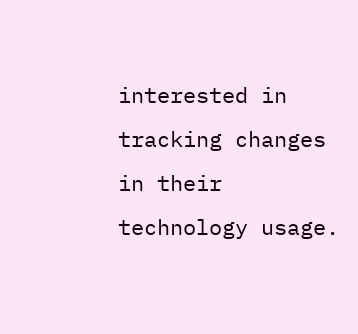interested in tracking changes in their technology usage.